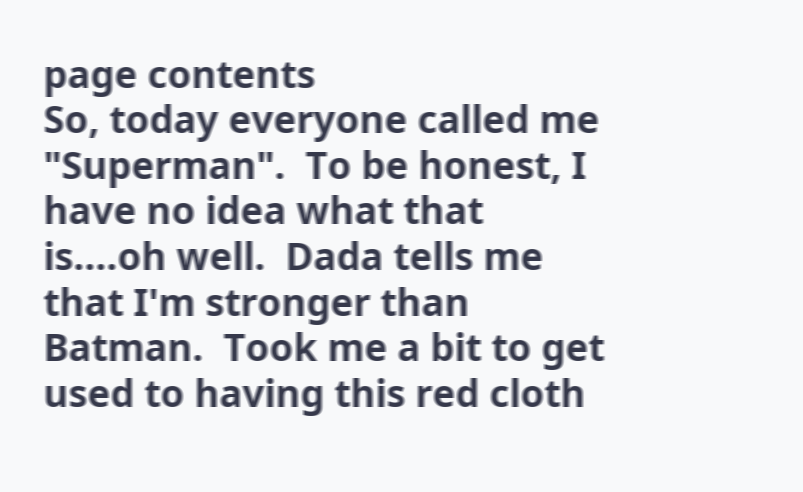page contents
So, today everyone called me "Superman".  To be honest, I have no idea what that is....oh well.  Dada tells me that I'm stronger than Batman.  Took me a bit to get used to having this red cloth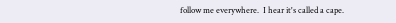follow me everywhere.  I hear it's called a cape.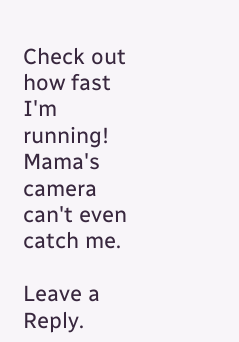Check out how fast I'm running!  Mama's camera can't even catch me.

Leave a Reply.